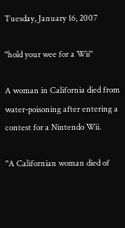Tuesday, January 16, 2007

"hold your wee for a Wii"

A woman in California died from water-poisoning after entering a contest for a Nintendo Wii.

"A Californian woman died of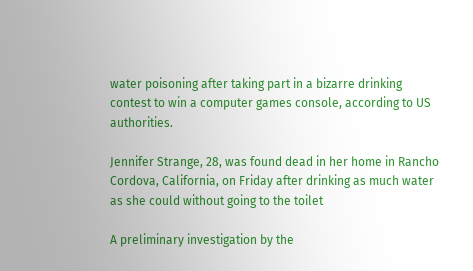water poisoning after taking part in a bizarre drinking contest to win a computer games console, according to US authorities.

Jennifer Strange, 28, was found dead in her home in Rancho Cordova, California, on Friday after drinking as much water as she could without going to the toilet

A preliminary investigation by the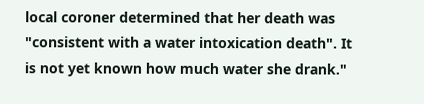local coroner determined that her death was "consistent with a water intoxication death". It is not yet known how much water she drank."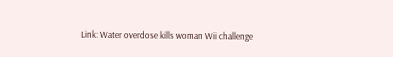Link: Water overdose kills woman Wii challenge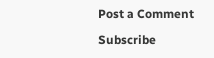Post a Comment

Subscribe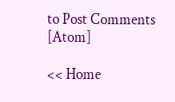to Post Comments [Atom]

<< Home